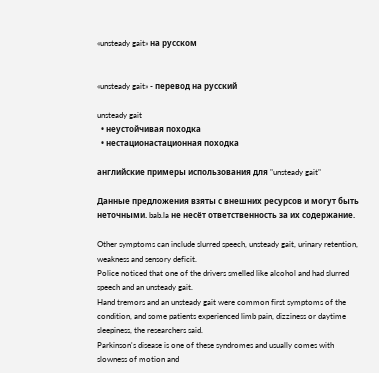«unsteady gait» на русском


«unsteady gait» - перевод на русский

unsteady gait
  • неустойчивая походка
  • нестационастационная походка

английские примеры использования для "unsteady gait"

Данные предложения взяты с внешних ресурсов и могут быть неточными. bab.la не несёт ответственность за их содержание.

Other symptoms can include slurred speech, unsteady gait, urinary retention, weakness and sensory deficit.
Police noticed that one of the drivers smelled like alcohol and had slurred speech and an unsteady gait.
Hand tremors and an unsteady gait were common first symptoms of the condition, and some patients experienced limb pain, dizziness or daytime sleepiness, the researchers said.
Parkinson's disease is one of these syndromes and usually comes with slowness of motion and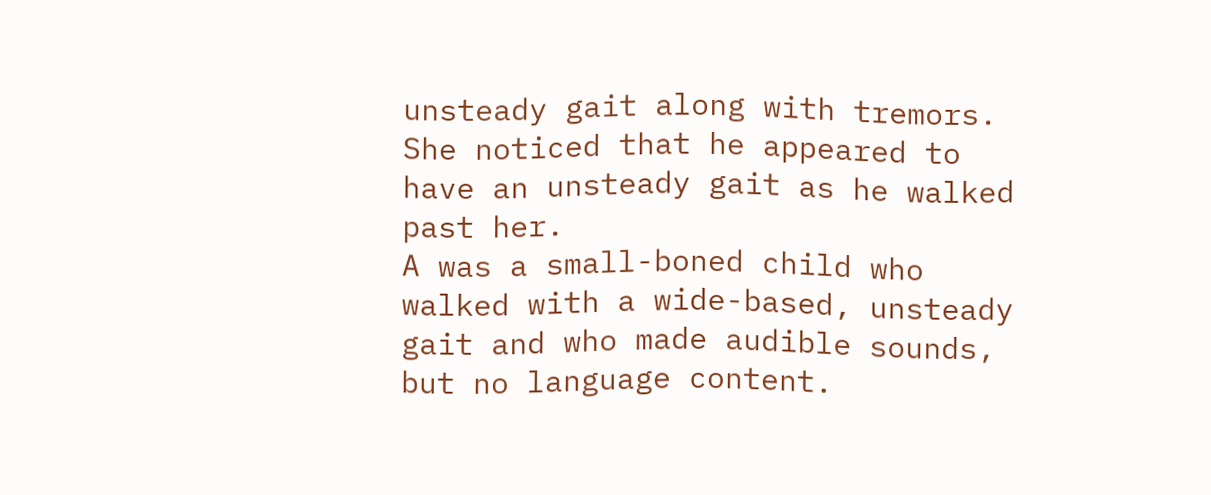unsteady gait along with tremors.
She noticed that he appeared to have an unsteady gait as he walked past her.
A was a small-boned child who walked with a wide-based, unsteady gait and who made audible sounds, but no language content.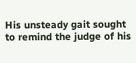His unsteady gait sought to remind the judge of his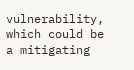vulnerability, which could be a mitigating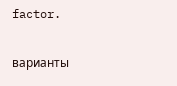factor.

варианты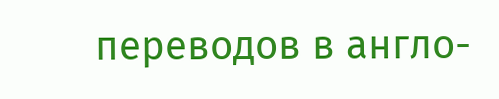переводов в англо-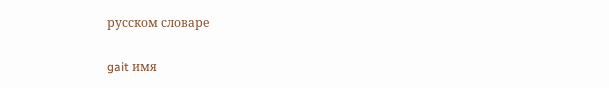русском словаре

gait имя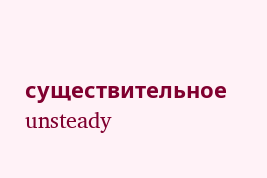существительное
unsteady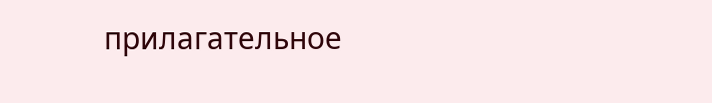прилагательное